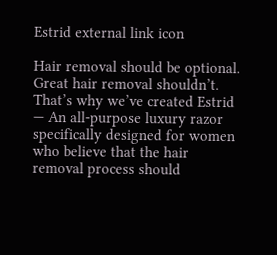Estrid external link icon

Hair removal should be optional. Great hair removal shouldn’t. That’s why we’ve created Estrid — An all-purpose luxury razor specifically designed for women who believe that the hair removal process should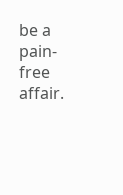be a pain-free affair.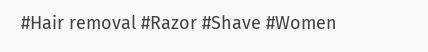#Hair removal #Razor #Shave #Women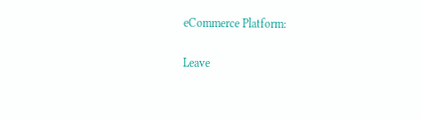eCommerce Platform:

Leave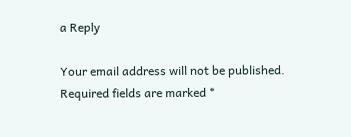a Reply

Your email address will not be published. Required fields are marked *